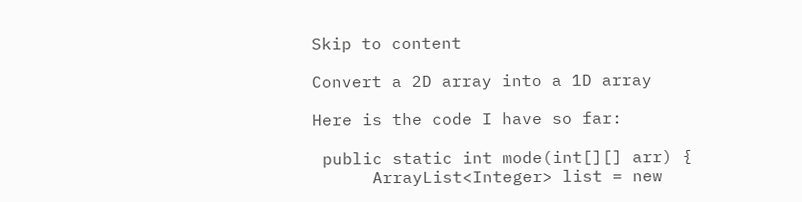Skip to content

Convert a 2D array into a 1D array

Here is the code I have so far:

 public static int mode(int[][] arr) {
      ArrayList<Integer> list = new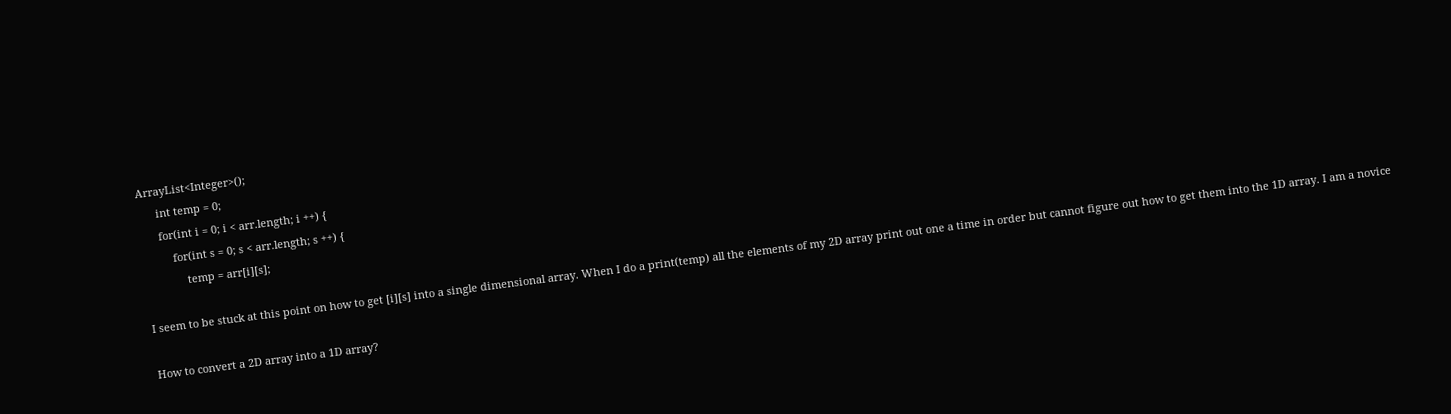ArrayList<Integer>();
      int temp = 0;
      for(int i = 0; i < arr.length; i ++) {
          for(int s = 0; s < arr.length; s ++) {
              temp = arr[i][s];

I seem to be stuck at this point on how to get [i][s] into a single dimensional array. When I do a print(temp) all the elements of my 2D array print out one a time in order but cannot figure out how to get them into the 1D array. I am a novice

How to convert a 2D array into a 1D array?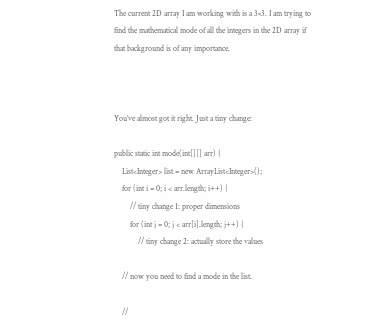The current 2D array I am working with is a 3×3. I am trying to find the mathematical mode of all the integers in the 2D array if that background is of any importance.



You’ve almost got it right. Just a tiny change:

public static int mode(int[][] arr) {
    List<Integer> list = new ArrayList<Integer>();
    for (int i = 0; i < arr.length; i++) {
        // tiny change 1: proper dimensions
        for (int j = 0; j < arr[i].length; j++) {
            // tiny change 2: actually store the values

    // now you need to find a mode in the list.

    //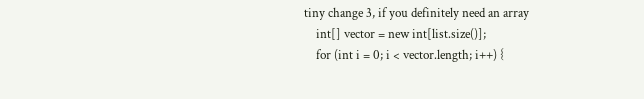tiny change 3, if you definitely need an array
    int[] vector = new int[list.size()];
    for (int i = 0; i < vector.length; i++) {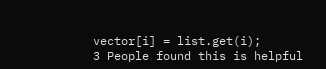vector[i] = list.get(i);
3 People found this is helpful